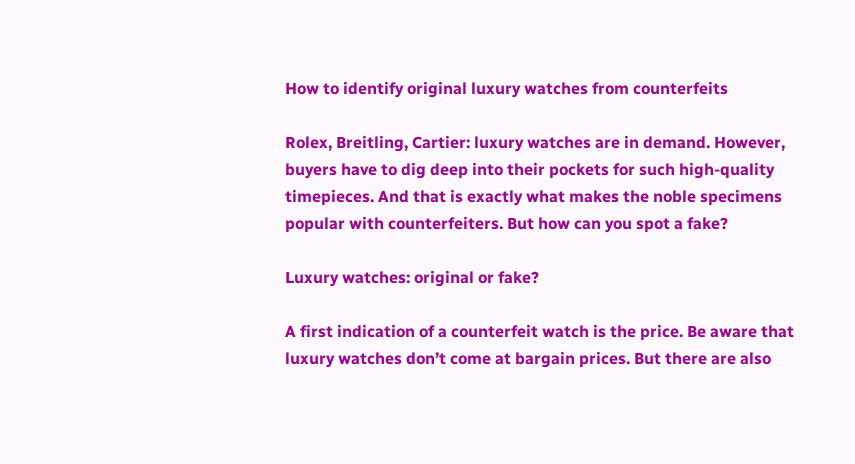How to identify original luxury watches from counterfeits

Rolex, Breitling, Cartier: luxury watches are in demand. However, buyers have to dig deep into their pockets for such high-quality timepieces. And that is exactly what makes the noble specimens popular with counterfeiters. But how can you spot a fake?

Luxury watches: original or fake?

A first indication of a counterfeit watch is the price. Be aware that luxury watches don’t come at bargain prices. But there are also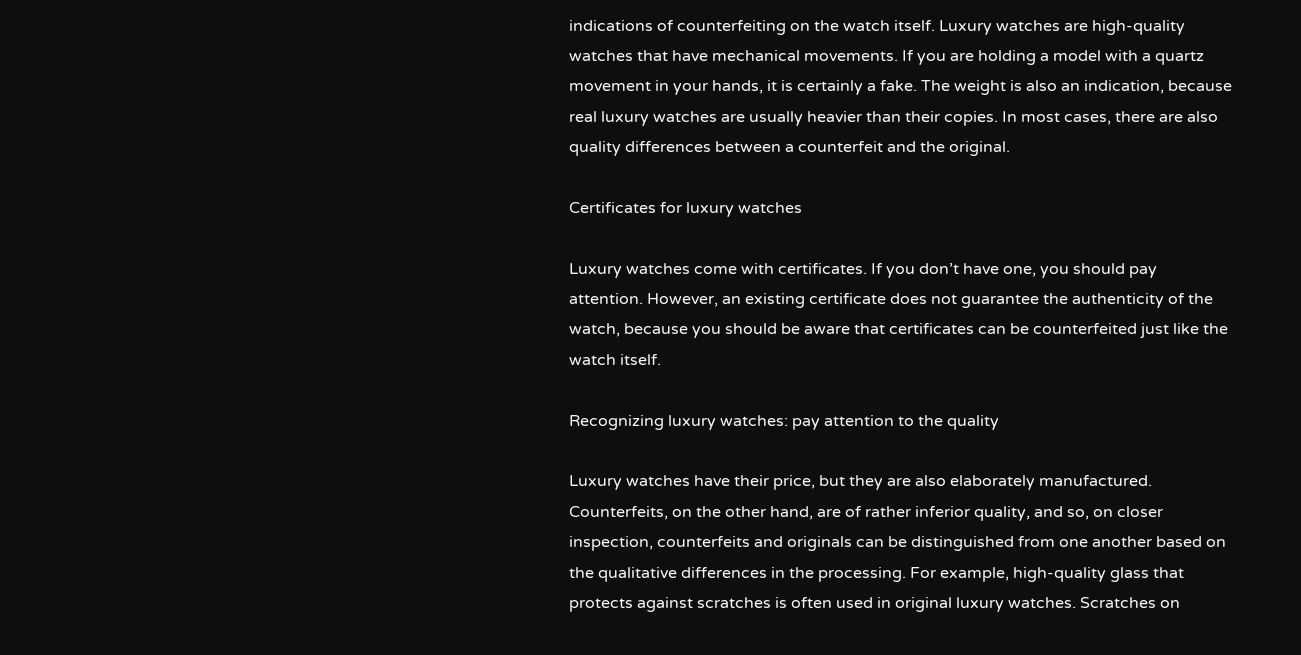indications of counterfeiting on the watch itself. Luxury watches are high-quality watches that have mechanical movements. If you are holding a model with a quartz movement in your hands, it is certainly a fake. The weight is also an indication, because real luxury watches are usually heavier than their copies. In most cases, there are also quality differences between a counterfeit and the original.

Certificates for luxury watches

Luxury watches come with certificates. If you don’t have one, you should pay attention. However, an existing certificate does not guarantee the authenticity of the watch, because you should be aware that certificates can be counterfeited just like the watch itself.

Recognizing luxury watches: pay attention to the quality

Luxury watches have their price, but they are also elaborately manufactured. Counterfeits, on the other hand, are of rather inferior quality, and so, on closer inspection, counterfeits and originals can be distinguished from one another based on the qualitative differences in the processing. For example, high-quality glass that protects against scratches is often used in original luxury watches. Scratches on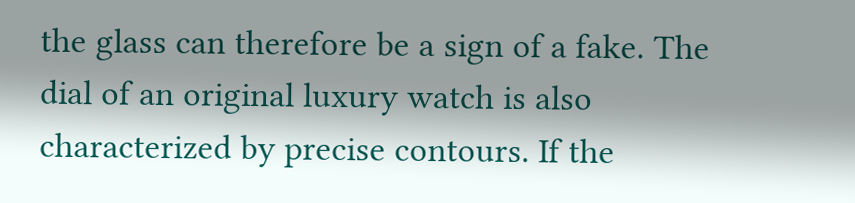the glass can therefore be a sign of a fake. The dial of an original luxury watch is also characterized by precise contours. If the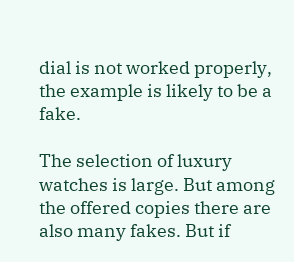dial is not worked properly, the example is likely to be a fake.

The selection of luxury watches is large. But among the offered copies there are also many fakes. But if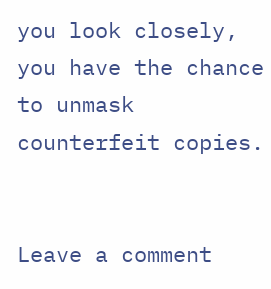you look closely, you have the chance to unmask counterfeit copies.


Leave a comment